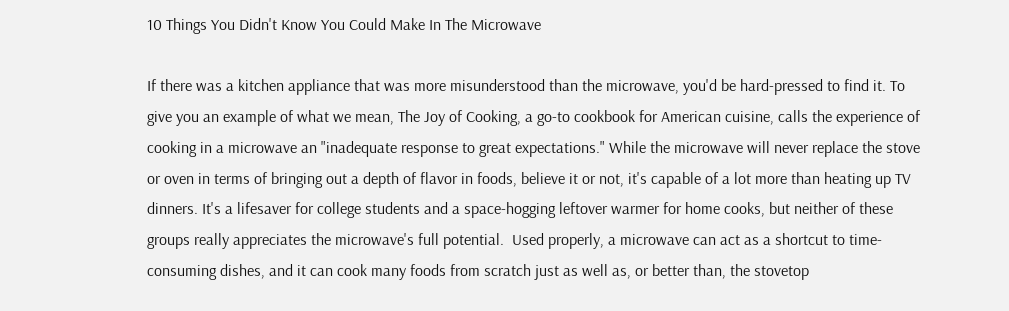10 Things You Didn't Know You Could Make In The Microwave

If there was a kitchen appliance that was more misunderstood than the microwave, you'd be hard-pressed to find it. To give you an example of what we mean, The Joy of Cooking, a go-to cookbook for American cuisine, calls the experience of cooking in a microwave an "inadequate response to great expectations." While the microwave will never replace the stove or oven in terms of bringing out a depth of flavor in foods, believe it or not, it's capable of a lot more than heating up TV dinners. It's a lifesaver for college students and a space-hogging leftover warmer for home cooks, but neither of these groups really appreciates the microwave's full potential.  Used properly, a microwave can act as a shortcut to time-consuming dishes, and it can cook many foods from scratch just as well as, or better than, the stovetop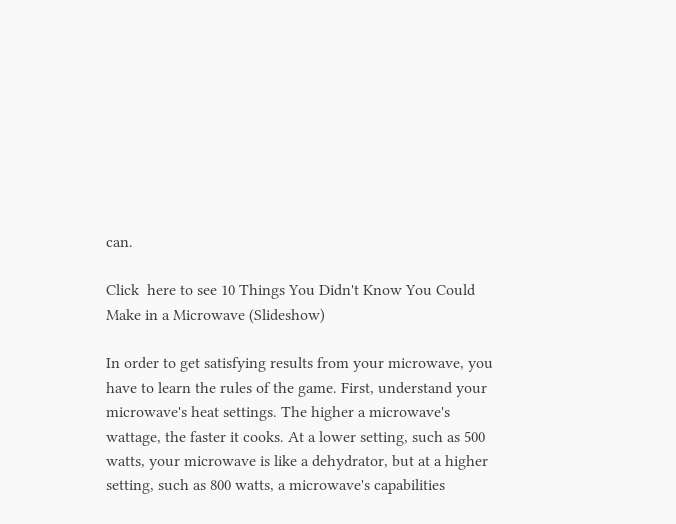can.

Click  here to see 10 Things You Didn't Know You Could Make in a Microwave (Slideshow)

In order to get satisfying results from your microwave, you have to learn the rules of the game. First, understand your microwave's heat settings. The higher a microwave's wattage, the faster it cooks. At a lower setting, such as 500 watts, your microwave is like a dehydrator, but at a higher setting, such as 800 watts, a microwave's capabilities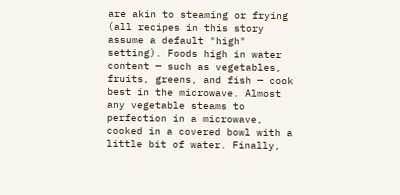are akin to steaming or frying (all recipes in this story assume a default "high" setting). Foods high in water content — such as vegetables, fruits, greens, and fish — cook best in the microwave. Almost any vegetable steams to perfection in a microwave, cooked in a covered bowl with a little bit of water. Finally,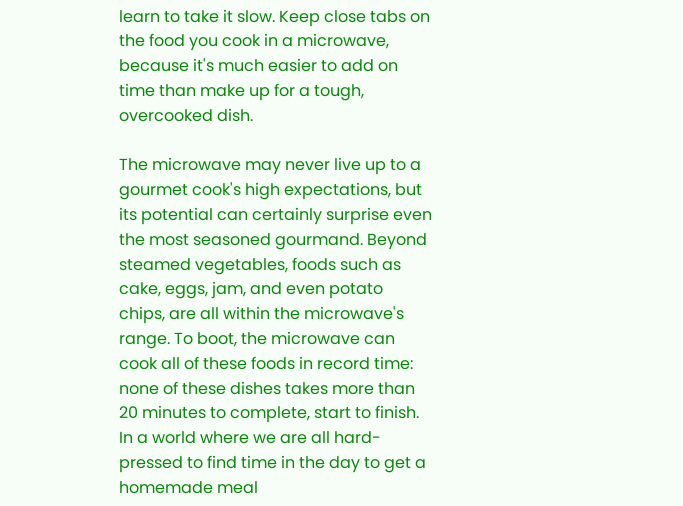learn to take it slow. Keep close tabs on the food you cook in a microwave, because it's much easier to add on time than make up for a tough, overcooked dish.

The microwave may never live up to a gourmet cook's high expectations, but its potential can certainly surprise even the most seasoned gourmand. Beyond steamed vegetables, foods such as cake, eggs, jam, and even potato chips, are all within the microwave's range. To boot, the microwave can cook all of these foods in record time: none of these dishes takes more than 20 minutes to complete, start to finish. In a world where we are all hard-pressed to find time in the day to get a homemade meal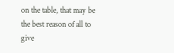on the table, that may be the best reason of all to give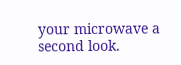your microwave a second look.